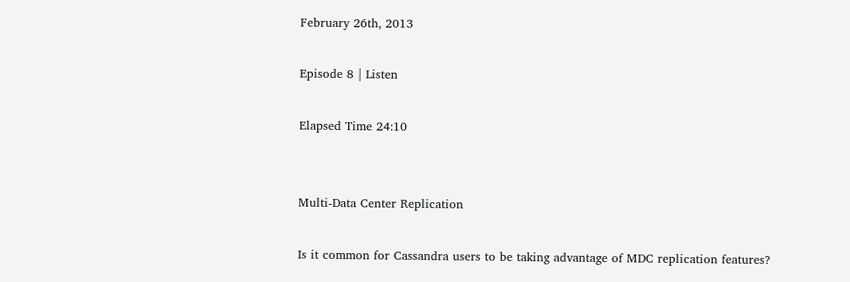February 26th, 2013

Episode 8 | Listen

Elapsed Time 24:10


Multi-Data Center Replication

Is it common for Cassandra users to be taking advantage of MDC replication features?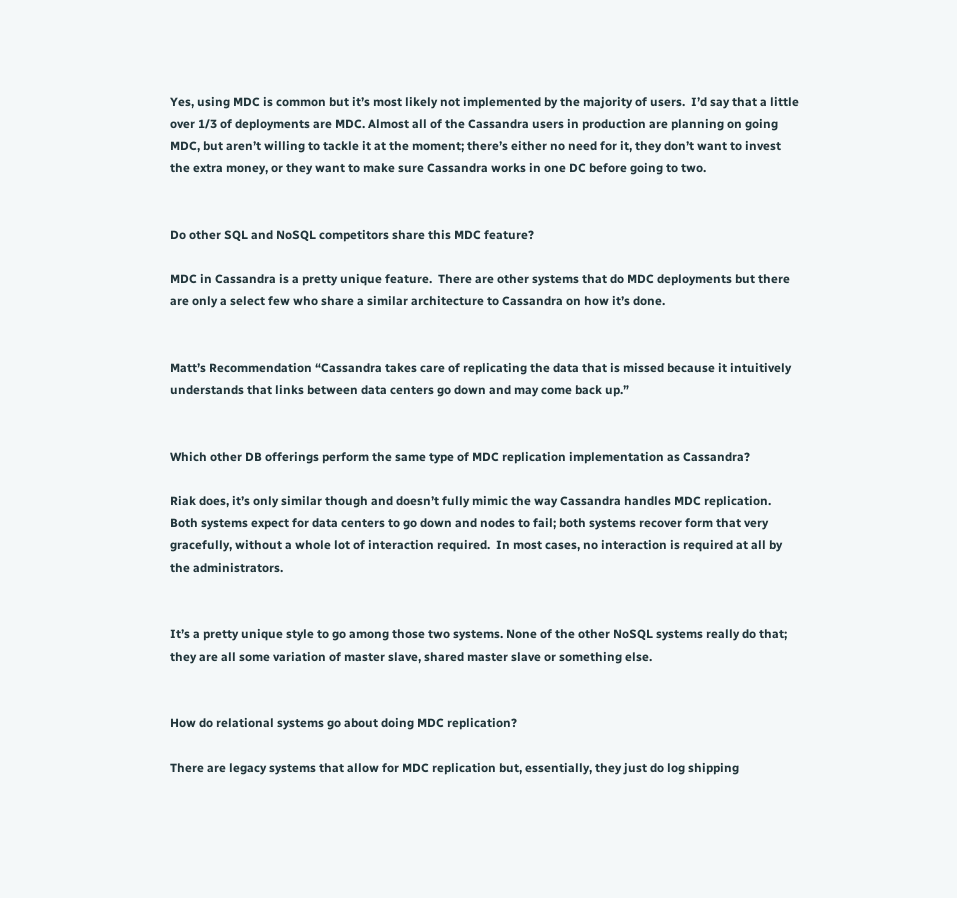Yes, using MDC is common but it’s most likely not implemented by the majority of users.  I’d say that a little over 1/3 of deployments are MDC. Almost all of the Cassandra users in production are planning on going MDC, but aren’t willing to tackle it at the moment; there’s either no need for it, they don’t want to invest the extra money, or they want to make sure Cassandra works in one DC before going to two.


Do other SQL and NoSQL competitors share this MDC feature?

MDC in Cassandra is a pretty unique feature.  There are other systems that do MDC deployments but there are only a select few who share a similar architecture to Cassandra on how it’s done.


Matt’s Recommendation “Cassandra takes care of replicating the data that is missed because it intuitively understands that links between data centers go down and may come back up.”


Which other DB offerings perform the same type of MDC replication implementation as Cassandra?

Riak does, it’s only similar though and doesn’t fully mimic the way Cassandra handles MDC replication. Both systems expect for data centers to go down and nodes to fail; both systems recover form that very gracefully, without a whole lot of interaction required.  In most cases, no interaction is required at all by the administrators.


It’s a pretty unique style to go among those two systems. None of the other NoSQL systems really do that; they are all some variation of master slave, shared master slave or something else.


How do relational systems go about doing MDC replication?

There are legacy systems that allow for MDC replication but, essentially, they just do log shipping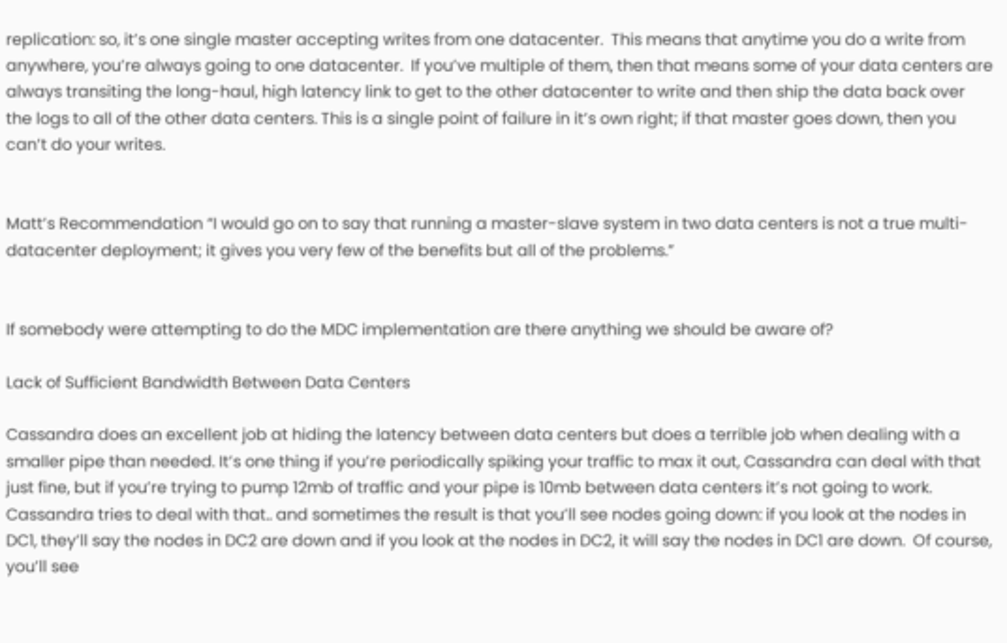replication: so, it’s one single master accepting writes from one datacenter.  This means that anytime you do a write from anywhere, you’re always going to one datacenter.  If you’ve multiple of them, then that means some of your data centers are always transiting the long-haul, high latency link to get to the other datacenter to write and then ship the data back over the logs to all of the other data centers. This is a single point of failure in it’s own right; if that master goes down, then you can’t do your writes.


Matt’s Recommendation “I would go on to say that running a master-slave system in two data centers is not a true multi-datacenter deployment; it gives you very few of the benefits but all of the problems.”


If somebody were attempting to do the MDC implementation are there anything we should be aware of?

Lack of Sufficient Bandwidth Between Data Centers

Cassandra does an excellent job at hiding the latency between data centers but does a terrible job when dealing with a smaller pipe than needed. It’s one thing if you’re periodically spiking your traffic to max it out, Cassandra can deal with that just fine, but if you’re trying to pump 12mb of traffic and your pipe is 10mb between data centers it’s not going to work. Cassandra tries to deal with that.. and sometimes the result is that you’ll see nodes going down: if you look at the nodes in DC1, they’ll say the nodes in DC2 are down and if you look at the nodes in DC2, it will say the nodes in DC1 are down.  Of course, you’ll see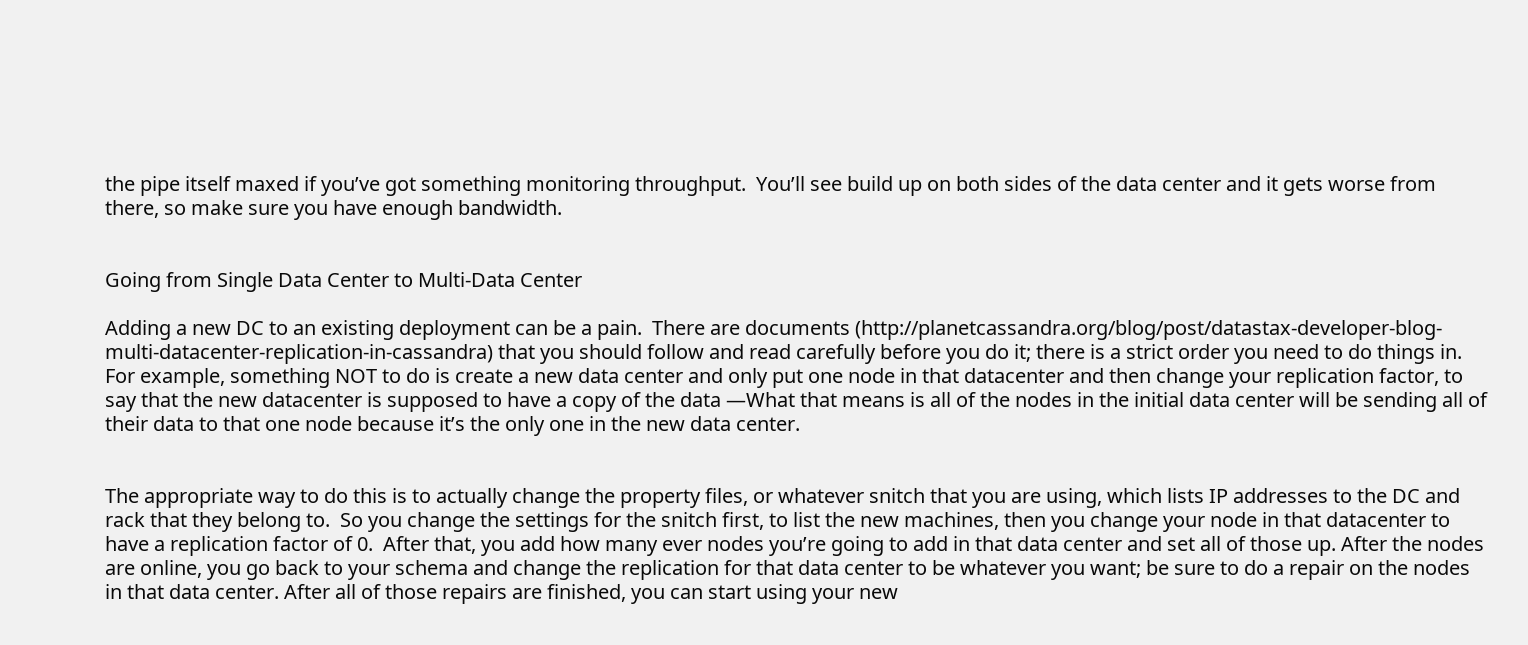the pipe itself maxed if you’ve got something monitoring throughput.  You’ll see build up on both sides of the data center and it gets worse from there, so make sure you have enough bandwidth.


Going from Single Data Center to Multi-Data Center

Adding a new DC to an existing deployment can be a pain.  There are documents (http://planetcassandra.org/blog/post/datastax-developer-blog-multi-datacenter-replication-in-cassandra) that you should follow and read carefully before you do it; there is a strict order you need to do things in. For example, something NOT to do is create a new data center and only put one node in that datacenter and then change your replication factor, to say that the new datacenter is supposed to have a copy of the data —What that means is all of the nodes in the initial data center will be sending all of their data to that one node because it’s the only one in the new data center.


The appropriate way to do this is to actually change the property files, or whatever snitch that you are using, which lists IP addresses to the DC and rack that they belong to.  So you change the settings for the snitch first, to list the new machines, then you change your node in that datacenter to have a replication factor of 0.  After that, you add how many ever nodes you’re going to add in that data center and set all of those up. After the nodes are online, you go back to your schema and change the replication for that data center to be whatever you want; be sure to do a repair on the nodes in that data center. After all of those repairs are finished, you can start using your new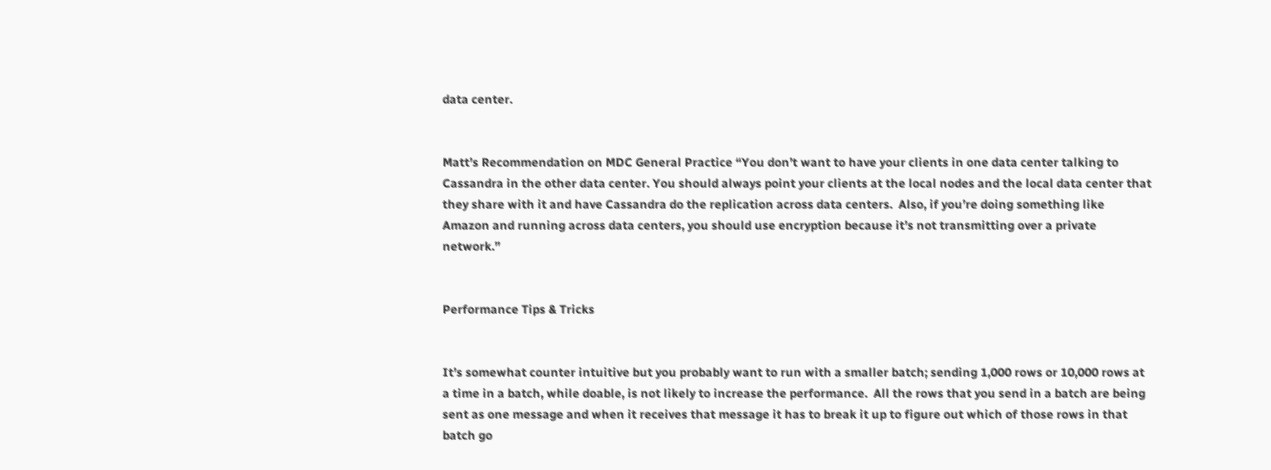data center.


Matt’s Recommendation on MDC General Practice “You don’t want to have your clients in one data center talking to Cassandra in the other data center. You should always point your clients at the local nodes and the local data center that they share with it and have Cassandra do the replication across data centers.  Also, if you’re doing something like Amazon and running across data centers, you should use encryption because it’s not transmitting over a private network.”


Performance Tips & Tricks


It’s somewhat counter intuitive but you probably want to run with a smaller batch; sending 1,000 rows or 10,000 rows at a time in a batch, while doable, is not likely to increase the performance.  All the rows that you send in a batch are being sent as one message and when it receives that message it has to break it up to figure out which of those rows in that batch go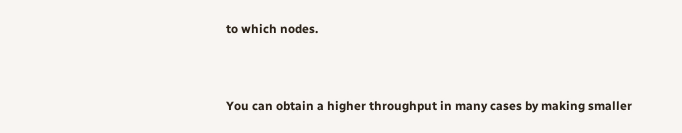to which nodes.


You can obtain a higher throughput in many cases by making smaller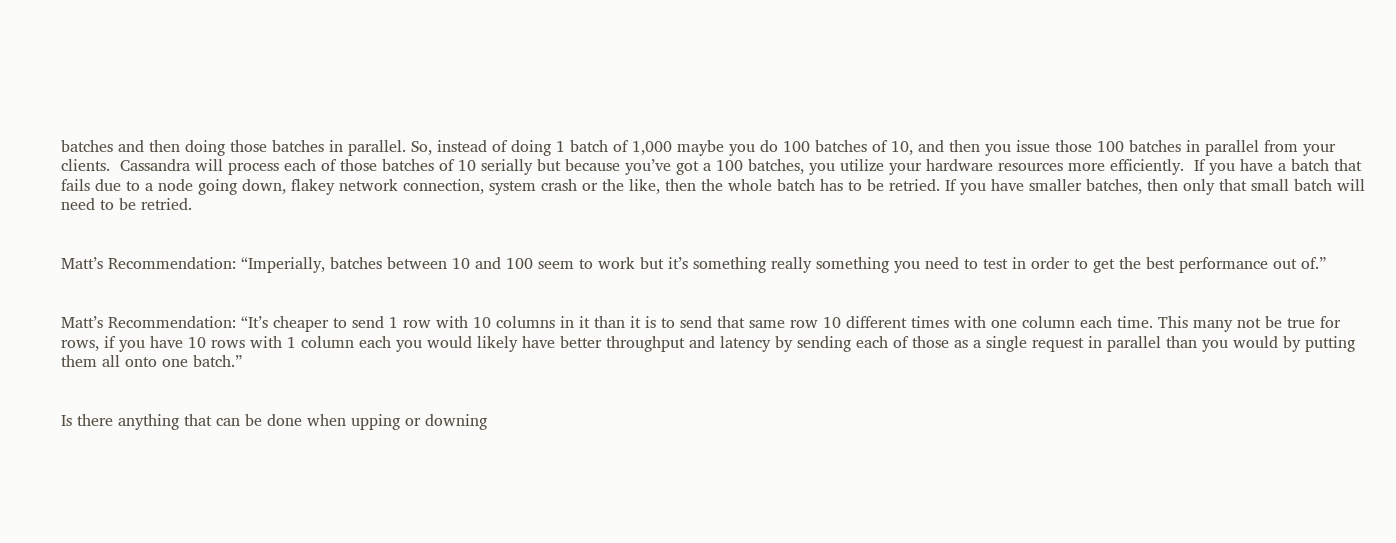batches and then doing those batches in parallel. So, instead of doing 1 batch of 1,000 maybe you do 100 batches of 10, and then you issue those 100 batches in parallel from your clients.  Cassandra will process each of those batches of 10 serially but because you’ve got a 100 batches, you utilize your hardware resources more efficiently.  If you have a batch that fails due to a node going down, flakey network connection, system crash or the like, then the whole batch has to be retried. If you have smaller batches, then only that small batch will need to be retried.


Matt’s Recommendation: “Imperially, batches between 10 and 100 seem to work but it’s something really something you need to test in order to get the best performance out of.”


Matt’s Recommendation: “It’s cheaper to send 1 row with 10 columns in it than it is to send that same row 10 different times with one column each time. This many not be true for rows, if you have 10 rows with 1 column each you would likely have better throughput and latency by sending each of those as a single request in parallel than you would by putting them all onto one batch.”


Is there anything that can be done when upping or downing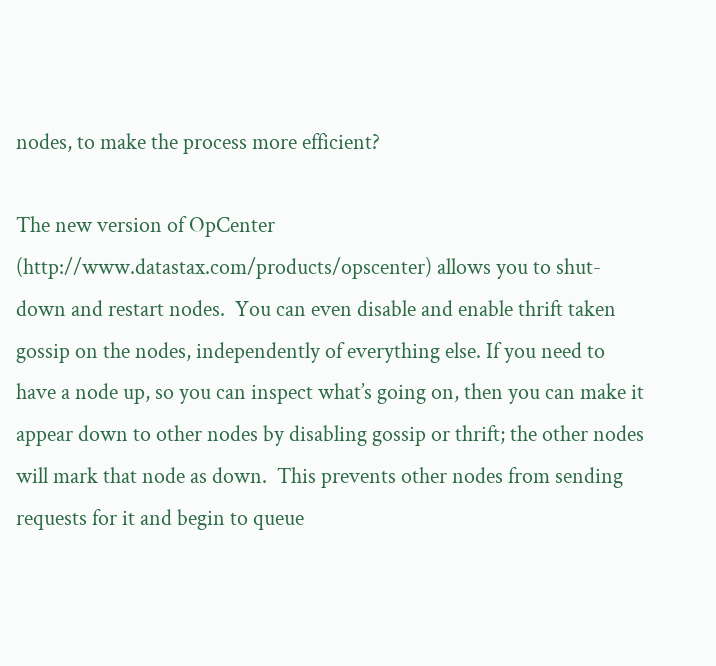nodes, to make the process more efficient?

The new version of OpCenter (http://www.datastax.com/products/opscenter) allows you to shut-down and restart nodes.  You can even disable and enable thrift taken gossip on the nodes, independently of everything else. If you need to have a node up, so you can inspect what’s going on, then you can make it appear down to other nodes by disabling gossip or thrift; the other nodes will mark that node as down.  This prevents other nodes from sending requests for it and begin to queue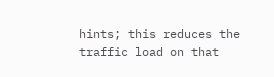hints; this reduces the traffic load on that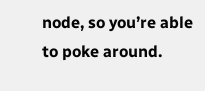node, so you’re able to poke around.